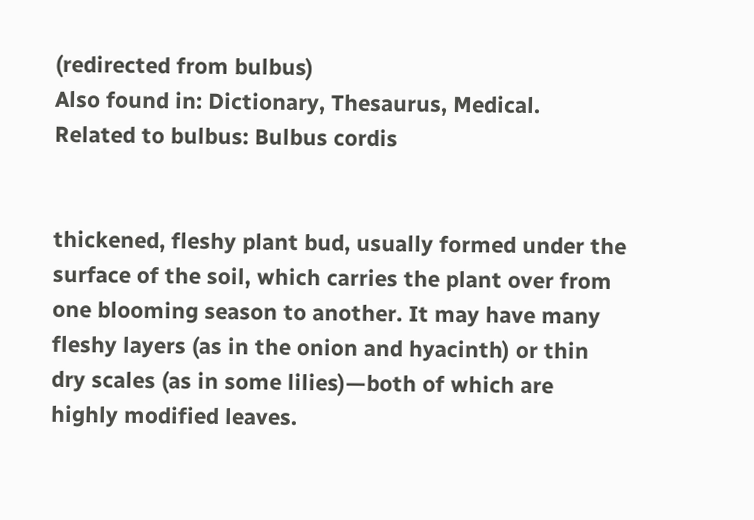(redirected from bulbus)
Also found in: Dictionary, Thesaurus, Medical.
Related to bulbus: Bulbus cordis


thickened, fleshy plant bud, usually formed under the surface of the soil, which carries the plant over from one blooming season to another. It may have many fleshy layers (as in the onion and hyacinth) or thin dry scales (as in some lilies)—both of which are highly modified leaves.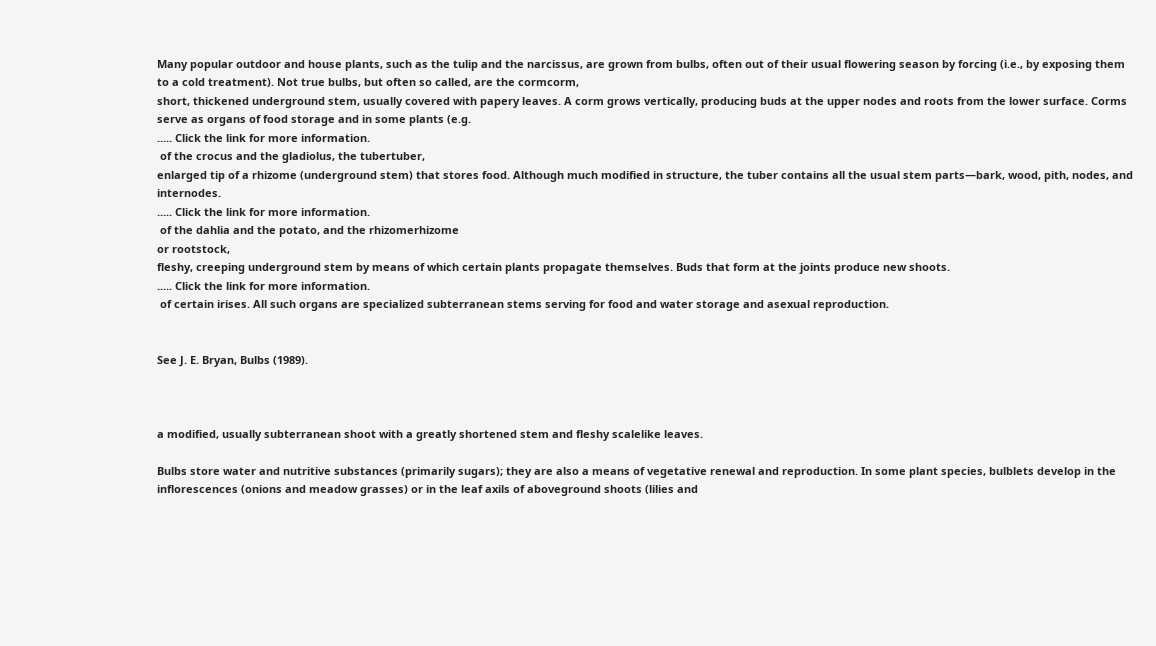Many popular outdoor and house plants, such as the tulip and the narcissus, are grown from bulbs, often out of their usual flowering season by forcing (i.e., by exposing them to a cold treatment). Not true bulbs, but often so called, are the cormcorm,
short, thickened underground stem, usually covered with papery leaves. A corm grows vertically, producing buds at the upper nodes and roots from the lower surface. Corms serve as organs of food storage and in some plants (e.g.
..... Click the link for more information.
 of the crocus and the gladiolus, the tubertuber,
enlarged tip of a rhizome (underground stem) that stores food. Although much modified in structure, the tuber contains all the usual stem parts—bark, wood, pith, nodes, and internodes.
..... Click the link for more information.
 of the dahlia and the potato, and the rhizomerhizome
or rootstock,
fleshy, creeping underground stem by means of which certain plants propagate themselves. Buds that form at the joints produce new shoots.
..... Click the link for more information.
 of certain irises. All such organs are specialized subterranean stems serving for food and water storage and asexual reproduction.


See J. E. Bryan, Bulbs (1989).



a modified, usually subterranean shoot with a greatly shortened stem and fleshy scalelike leaves.

Bulbs store water and nutritive substances (primarily sugars); they are also a means of vegetative renewal and reproduction. In some plant species, bulblets develop in the inflorescences (onions and meadow grasses) or in the leaf axils of aboveground shoots (lilies and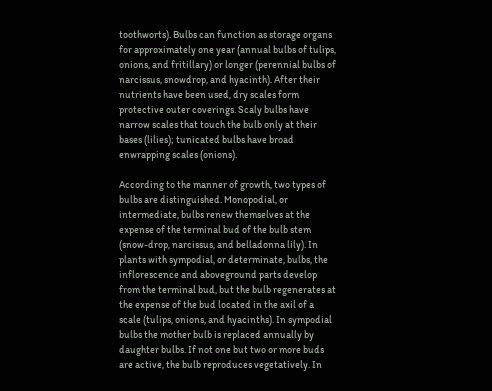toothworts). Bulbs can function as storage organs for approximately one year (annual bulbs of tulips, onions, and fritillary) or longer (perennial bulbs of narcissus, snowdrop, and hyacinth). After their nutrients have been used, dry scales form protective outer coverings. Scaly bulbs have narrow scales that touch the bulb only at their bases (lilies); tunicated bulbs have broad enwrapping scales (onions).

According to the manner of growth, two types of bulbs are distinguished. Monopodial, or intermediate, bulbs renew themselves at the expense of the terminal bud of the bulb stem (snow-drop, narcissus, and belladonna lily). In plants with sympodial, or determinate, bulbs, the inflorescence and aboveground parts develop from the terminal bud, but the bulb regenerates at the expense of the bud located in the axil of a scale (tulips, onions, and hyacinths). In sympodial bulbs the mother bulb is replaced annually by daughter bulbs. If not one but two or more buds are active, the bulb reproduces vegetatively. In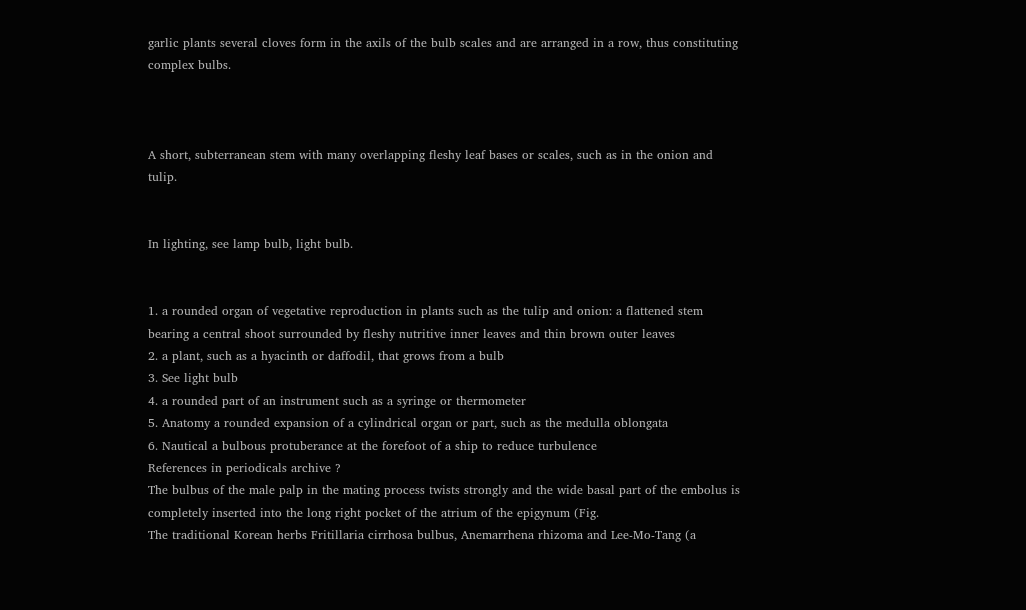garlic plants several cloves form in the axils of the bulb scales and are arranged in a row, thus constituting complex bulbs.



A short, subterranean stem with many overlapping fleshy leaf bases or scales, such as in the onion and tulip.


In lighting, see lamp bulb, light bulb.


1. a rounded organ of vegetative reproduction in plants such as the tulip and onion: a flattened stem bearing a central shoot surrounded by fleshy nutritive inner leaves and thin brown outer leaves
2. a plant, such as a hyacinth or daffodil, that grows from a bulb
3. See light bulb
4. a rounded part of an instrument such as a syringe or thermometer
5. Anatomy a rounded expansion of a cylindrical organ or part, such as the medulla oblongata
6. Nautical a bulbous protuberance at the forefoot of a ship to reduce turbulence
References in periodicals archive ?
The bulbus of the male palp in the mating process twists strongly and the wide basal part of the embolus is completely inserted into the long right pocket of the atrium of the epigynum (Fig.
The traditional Korean herbs Fritillaria cirrhosa bulbus, Anemarrhena rhizoma and Lee-Mo-Tang (a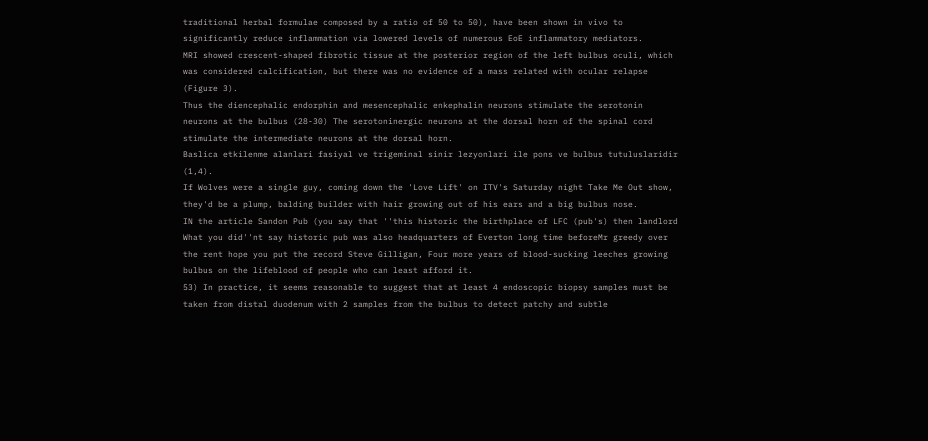traditional herbal formulae composed by a ratio of 50 to 50), have been shown in vivo to significantly reduce inflammation via lowered levels of numerous EoE inflammatory mediators.
MRI showed crescent-shaped fibrotic tissue at the posterior region of the left bulbus oculi, which was considered calcification, but there was no evidence of a mass related with ocular relapse (Figure 3).
Thus the diencephalic endorphin and mesencephalic enkephalin neurons stimulate the serotonin neurons at the bulbus (28-30) The serotoninergic neurons at the dorsal horn of the spinal cord stimulate the intermediate neurons at the dorsal horn.
Baslica etkilenme alanlari fasiyal ve trigeminal sinir lezyonlari ile pons ve bulbus tutuluslaridir (1,4).
If Wolves were a single guy, coming down the 'Love Lift' on ITV's Saturday night Take Me Out show, they'd be a plump, balding builder with hair growing out of his ears and a big bulbus nose.
IN the article Sandon Pub (you say that ''this historic the birthplace of LFC (pub's) then landlord What you did''nt say historic pub was also headquarters of Everton long time beforeMr greedy over the rent hope you put the record Steve Gilligan, Four more years of blood-sucking leeches growing bulbus on the lifeblood of people who can least afford it.
53) In practice, it seems reasonable to suggest that at least 4 endoscopic biopsy samples must be taken from distal duodenum with 2 samples from the bulbus to detect patchy and subtle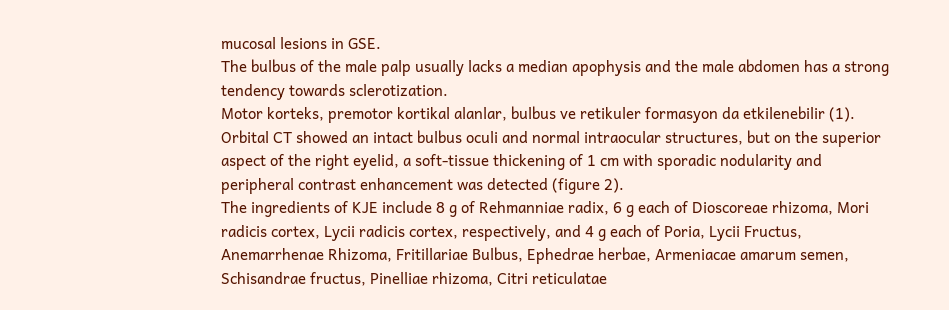mucosal lesions in GSE.
The bulbus of the male palp usually lacks a median apophysis and the male abdomen has a strong tendency towards sclerotization.
Motor korteks, premotor kortikal alanlar, bulbus ve retikuler formasyon da etkilenebilir (1).
Orbital CT showed an intact bulbus oculi and normal intraocular structures, but on the superior aspect of the right eyelid, a soft-tissue thickening of 1 cm with sporadic nodularity and peripheral contrast enhancement was detected (figure 2).
The ingredients of KJE include 8 g of Rehmanniae radix, 6 g each of Dioscoreae rhizoma, Mori radicis cortex, Lycii radicis cortex, respectively, and 4 g each of Poria, Lycii Fructus, Anemarrhenae Rhizoma, Fritillariae Bulbus, Ephedrae herbae, Armeniacae amarum semen, Schisandrae fructus, Pinelliae rhizoma, Citri reticulatae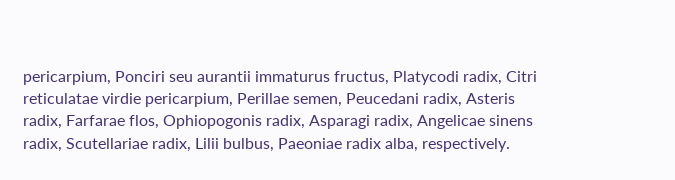pericarpium, Ponciri seu aurantii immaturus fructus, Platycodi radix, Citri reticulatae virdie pericarpium, Perillae semen, Peucedani radix, Asteris radix, Farfarae flos, Ophiopogonis radix, Asparagi radix, Angelicae sinens radix, Scutellariae radix, Lilii bulbus, Paeoniae radix alba, respectively.